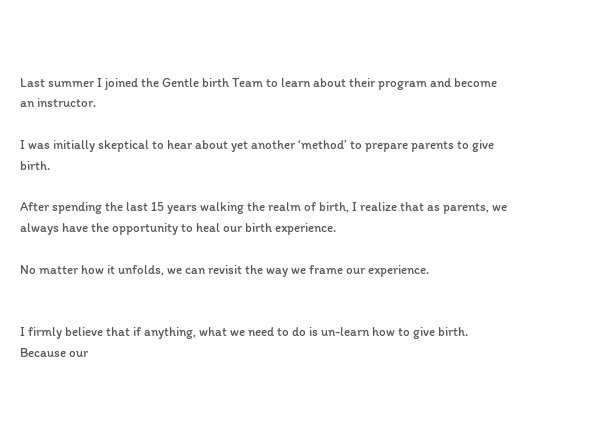Last summer I joined the Gentle birth Team to learn about their program and become an instructor.

I was initially skeptical to hear about yet another ‘method’ to prepare parents to give birth.

After spending the last 15 years walking the realm of birth, I realize that as parents, we always have the opportunity to heal our birth experience.

No matter how it unfolds, we can revisit the way we frame our experience.


I firmly believe that if anything, what we need to do is un-learn how to give birth. Because our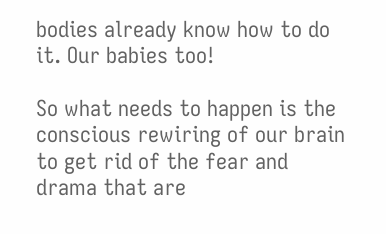bodies already know how to do it. Our babies too!

So what needs to happen is the conscious rewiring of our brain to get rid of the fear and drama that are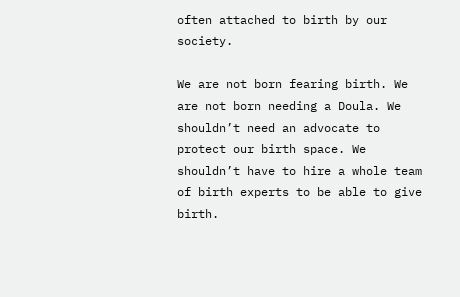often attached to birth by our society.

We are not born fearing birth. We are not born needing a Doula. We shouldn’t need an advocate to protect our birth space. We shouldn’t have to hire a whole team of birth experts to be able to give birth.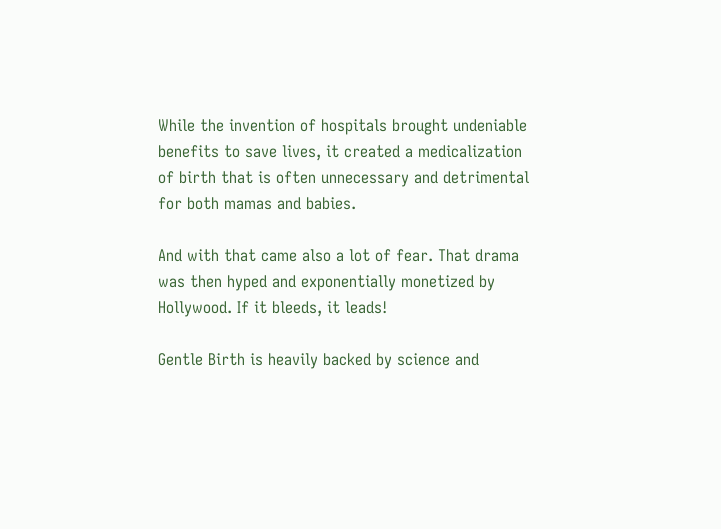While the invention of hospitals brought undeniable benefits to save lives, it created a medicalization of birth that is often unnecessary and detrimental for both mamas and babies.

And with that came also a lot of fear. That drama was then hyped and exponentially monetized by Hollywood. If it bleeds, it leads!

Gentle Birth is heavily backed by science and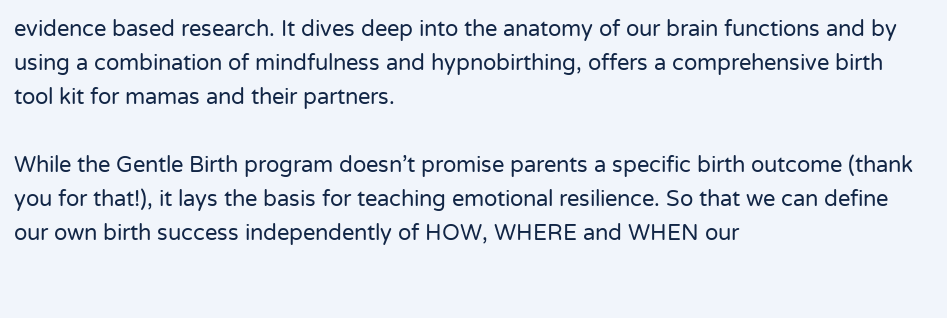evidence based research. It dives deep into the anatomy of our brain functions and by using a combination of mindfulness and hypnobirthing, offers a comprehensive birth tool kit for mamas and their partners.

While the Gentle Birth program doesn’t promise parents a specific birth outcome (thank you for that!), it lays the basis for teaching emotional resilience. So that we can define our own birth success independently of HOW, WHERE and WHEN our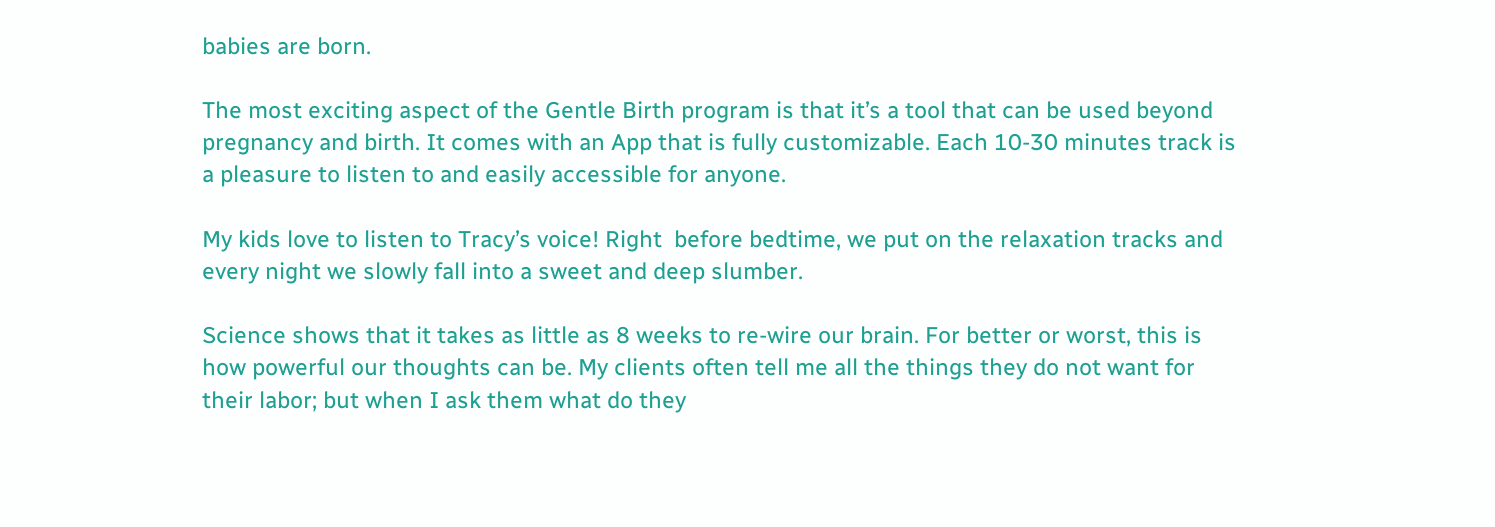babies are born.

The most exciting aspect of the Gentle Birth program is that it’s a tool that can be used beyond pregnancy and birth. It comes with an App that is fully customizable. Each 10-30 minutes track is a pleasure to listen to and easily accessible for anyone.

My kids love to listen to Tracy’s voice! Right  before bedtime, we put on the relaxation tracks and every night we slowly fall into a sweet and deep slumber.

Science shows that it takes as little as 8 weeks to re-wire our brain. For better or worst, this is how powerful our thoughts can be. My clients often tell me all the things they do not want for their labor; but when I ask them what do they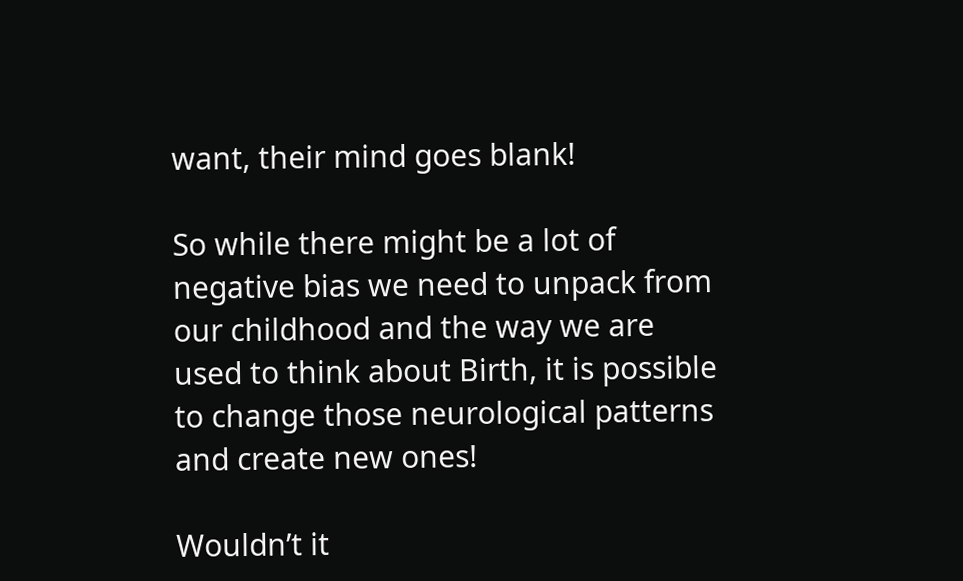want, their mind goes blank!

So while there might be a lot of negative bias we need to unpack from our childhood and the way we are used to think about Birth, it is possible to change those neurological patterns and create new ones!

Wouldn’t it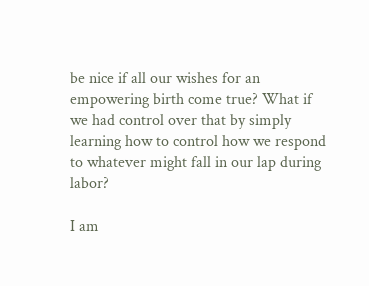be nice if all our wishes for an empowering birth come true? What if we had control over that by simply learning how to control how we respond to whatever might fall in our lap during labor?

I am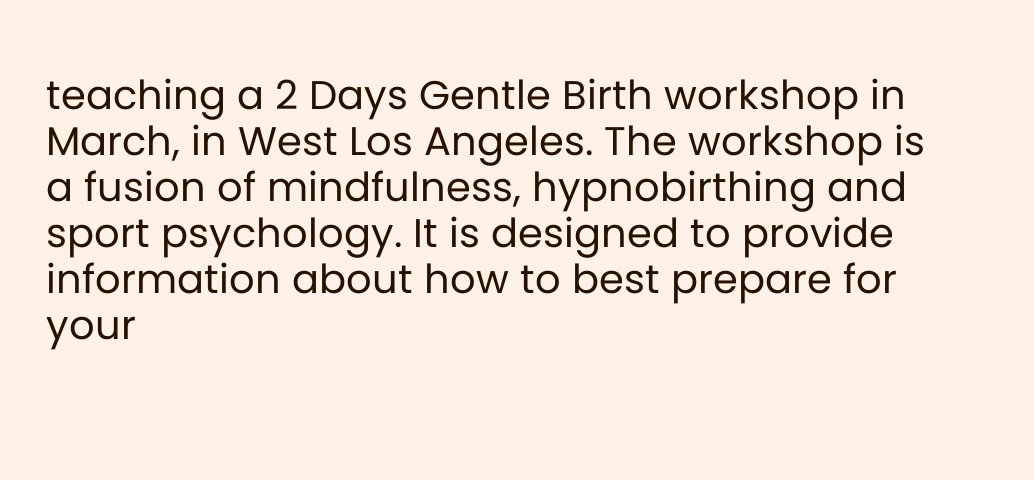teaching a 2 Days Gentle Birth workshop in March, in West Los Angeles. The workshop is a fusion of mindfulness, hypnobirthing and sport psychology. It is designed to provide information about how to best prepare for your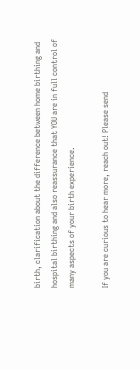birth, clarification about the difference between home birthing and hospital birthing and also reassurance that YOU are in full control of many aspects of your birth experience.

If you are curious to hear more, reach out! Please send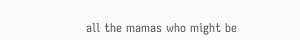all the mamas who might be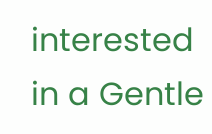interested in a Gentle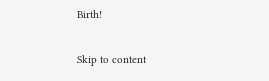Birth!

Skip to content